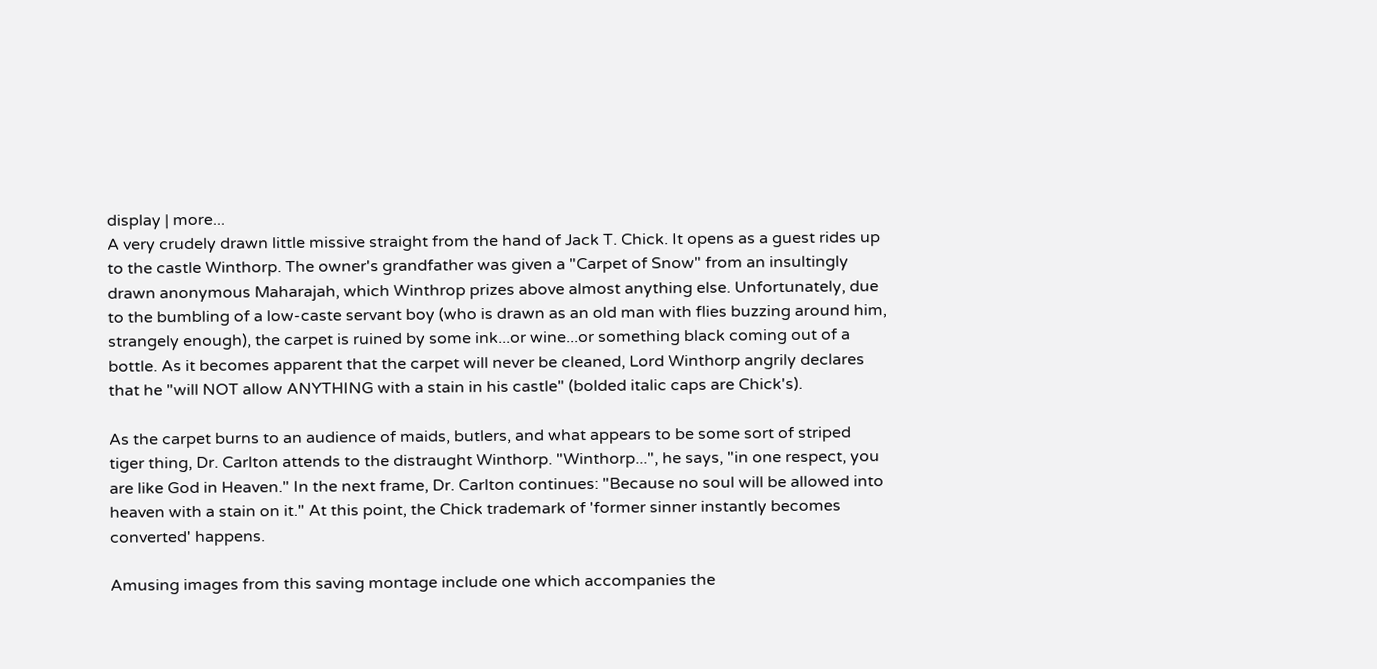display | more...
A very crudely drawn little missive straight from the hand of Jack T. Chick. It opens as a guest rides up to the castle Winthorp. The owner's grandfather was given a "Carpet of Snow" from an insultingly drawn anonymous Maharajah, which Winthrop prizes above almost anything else. Unfortunately, due to the bumbling of a low-caste servant boy (who is drawn as an old man with flies buzzing around him, strangely enough), the carpet is ruined by some ink...or wine...or something black coming out of a bottle. As it becomes apparent that the carpet will never be cleaned, Lord Winthorp angrily declares that he "will NOT allow ANYTHING with a stain in his castle" (bolded italic caps are Chick's).

As the carpet burns to an audience of maids, butlers, and what appears to be some sort of striped tiger thing, Dr. Carlton attends to the distraught Winthorp. "Winthorp...", he says, "in one respect, you are like God in Heaven." In the next frame, Dr. Carlton continues: "Because no soul will be allowed into heaven with a stain on it." At this point, the Chick trademark of 'former sinner instantly becomes converted' happens.

Amusing images from this saving montage include one which accompanies the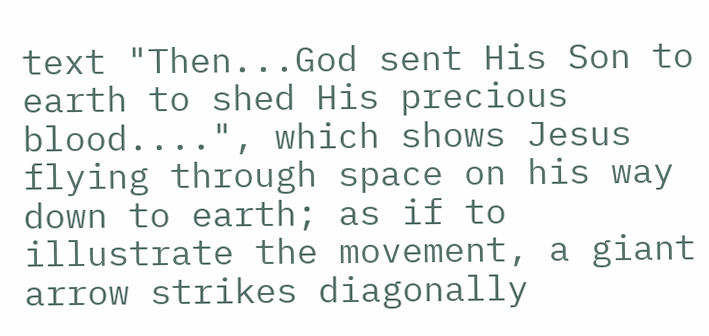text "Then...God sent His Son to earth to shed His precious blood....", which shows Jesus flying through space on his way down to earth; as if to illustrate the movement, a giant arrow strikes diagonally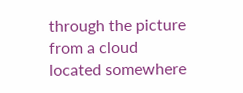through the picture from a cloud located somewhere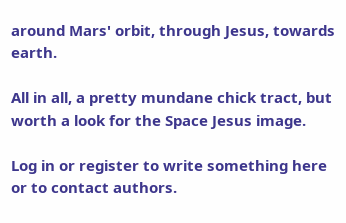around Mars' orbit, through Jesus, towards earth.

All in all, a pretty mundane chick tract, but worth a look for the Space Jesus image.

Log in or register to write something here or to contact authors.